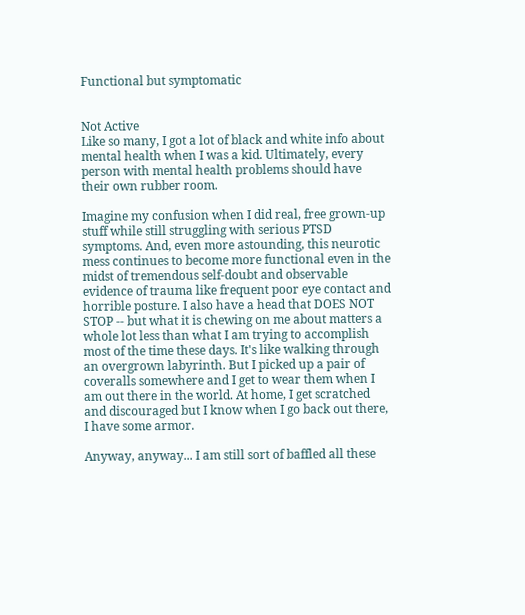Functional but symptomatic


Not Active
Like so many, I got a lot of black and white info about mental health when I was a kid. Ultimately, every person with mental health problems should have their own rubber room.

Imagine my confusion when I did real, free grown-up stuff while still struggling with serious PTSD symptoms. And, even more astounding, this neurotic mess continues to become more functional even in the midst of tremendous self-doubt and observable evidence of trauma like frequent poor eye contact and horrible posture. I also have a head that DOES NOT STOP -- but what it is chewing on me about matters a whole lot less than what I am trying to accomplish most of the time these days. It's like walking through an overgrown labyrinth. But I picked up a pair of coveralls somewhere and I get to wear them when I am out there in the world. At home, I get scratched and discouraged but I know when I go back out there, I have some armor.

Anyway, anyway... I am still sort of baffled all these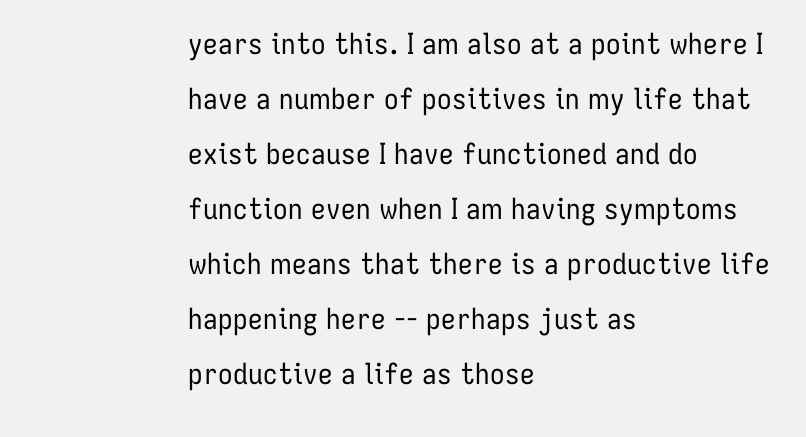years into this. I am also at a point where I have a number of positives in my life that exist because I have functioned and do function even when I am having symptoms which means that there is a productive life happening here -- perhaps just as productive a life as those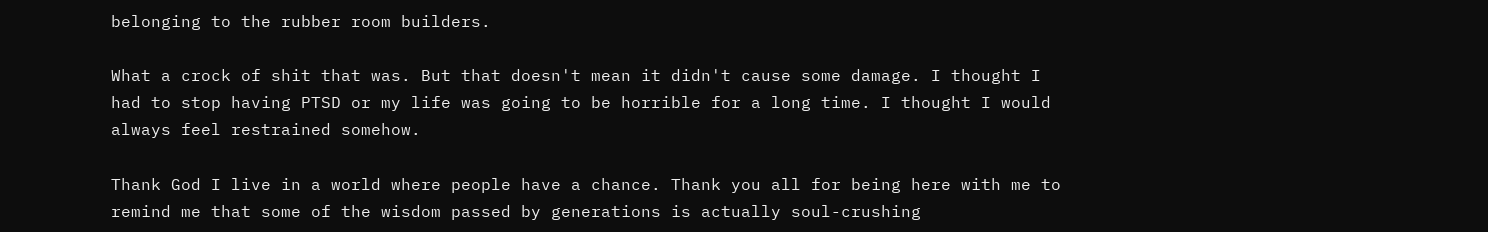belonging to the rubber room builders.

What a crock of shit that was. But that doesn't mean it didn't cause some damage. I thought I had to stop having PTSD or my life was going to be horrible for a long time. I thought I would always feel restrained somehow.

Thank God I live in a world where people have a chance. Thank you all for being here with me to remind me that some of the wisdom passed by generations is actually soul-crushing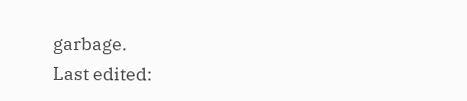garbage.
Last edited: